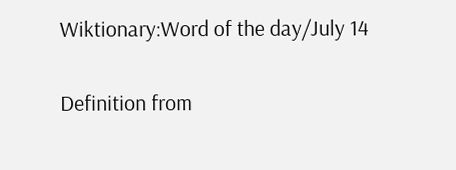Wiktionary:Word of the day/July 14

Definition from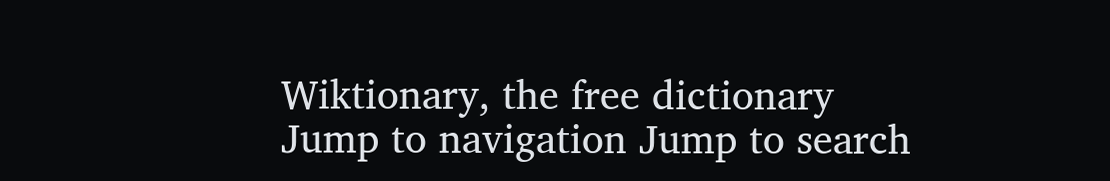Wiktionary, the free dictionary
Jump to navigation Jump to search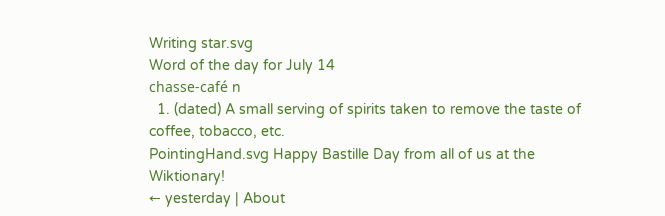Writing star.svg
Word of the day for July 14
chasse-café n
  1. (dated) A small serving of spirits taken to remove the taste of coffee, tobacco, etc.
PointingHand.svg Happy Bastille Day from all of us at the Wiktionary!
← yesterday | About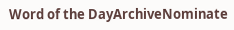Word of the DayArchiveNominate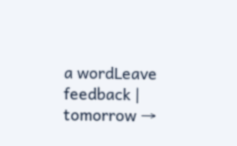a wordLeave feedback | tomorrow →